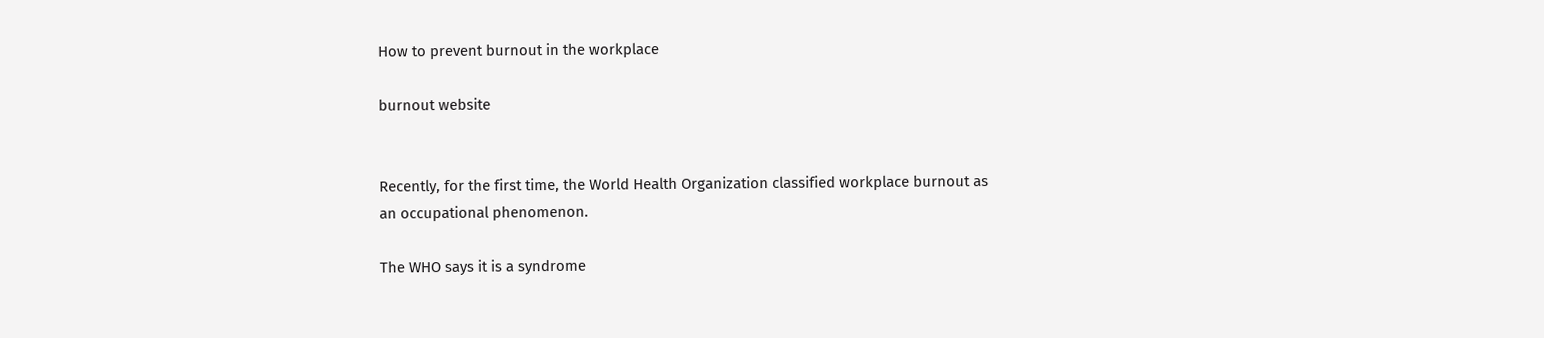How to prevent burnout in the workplace

burnout website


Recently, for the first time, the World Health Organization classified workplace burnout as an occupational phenomenon.

The WHO says it is a syndrome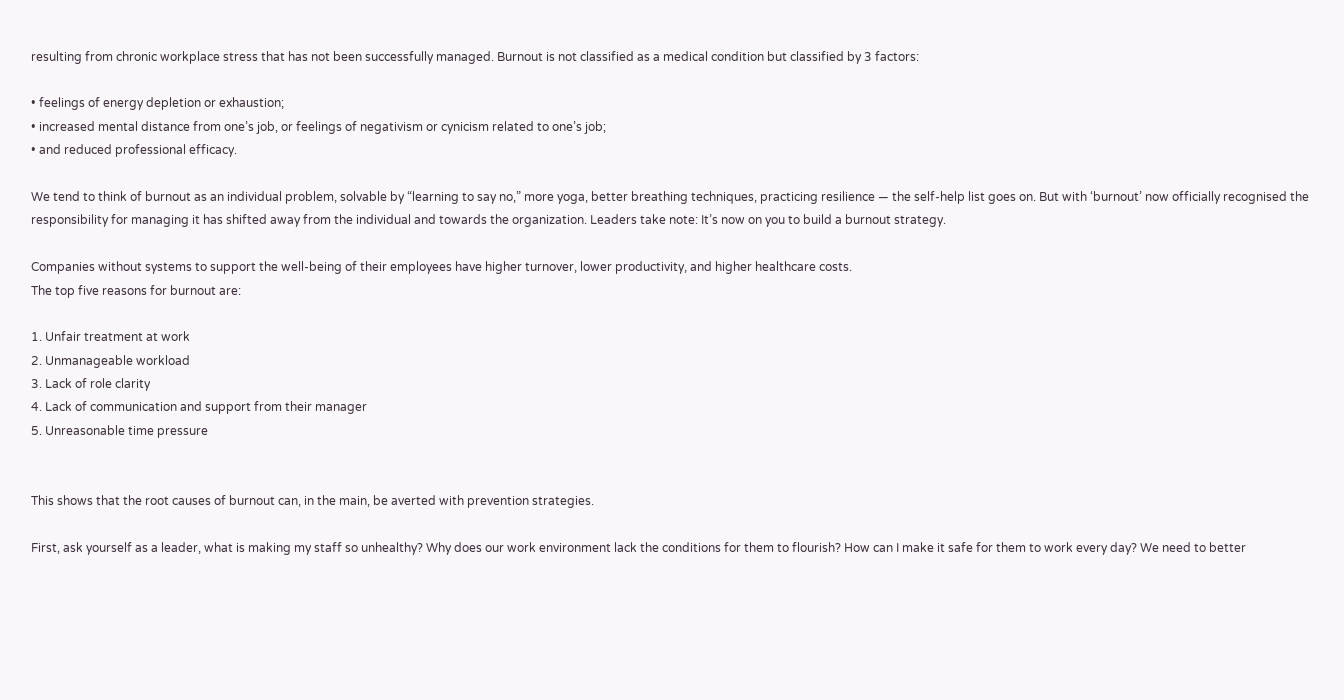resulting from chronic workplace stress that has not been successfully managed. Burnout is not classified as a medical condition but classified by 3 factors:

• feelings of energy depletion or exhaustion;
• increased mental distance from one’s job, or feelings of negativism or cynicism related to one’s job;
• and reduced professional efficacy.

We tend to think of burnout as an individual problem, solvable by “learning to say no,” more yoga, better breathing techniques, practicing resilience — the self-help list goes on. But with ‘burnout’ now officially recognised the responsibility for managing it has shifted away from the individual and towards the organization. Leaders take note: It’s now on you to build a burnout strategy.

Companies without systems to support the well-being of their employees have higher turnover, lower productivity, and higher healthcare costs.
The top five reasons for burnout are:

1. Unfair treatment at work
2. Unmanageable workload
3. Lack of role clarity
4. Lack of communication and support from their manager
5. Unreasonable time pressure


This shows that the root causes of burnout can, in the main, be averted with prevention strategies.

First, ask yourself as a leader, what is making my staff so unhealthy? Why does our work environment lack the conditions for them to flourish? How can I make it safe for them to work every day? We need to better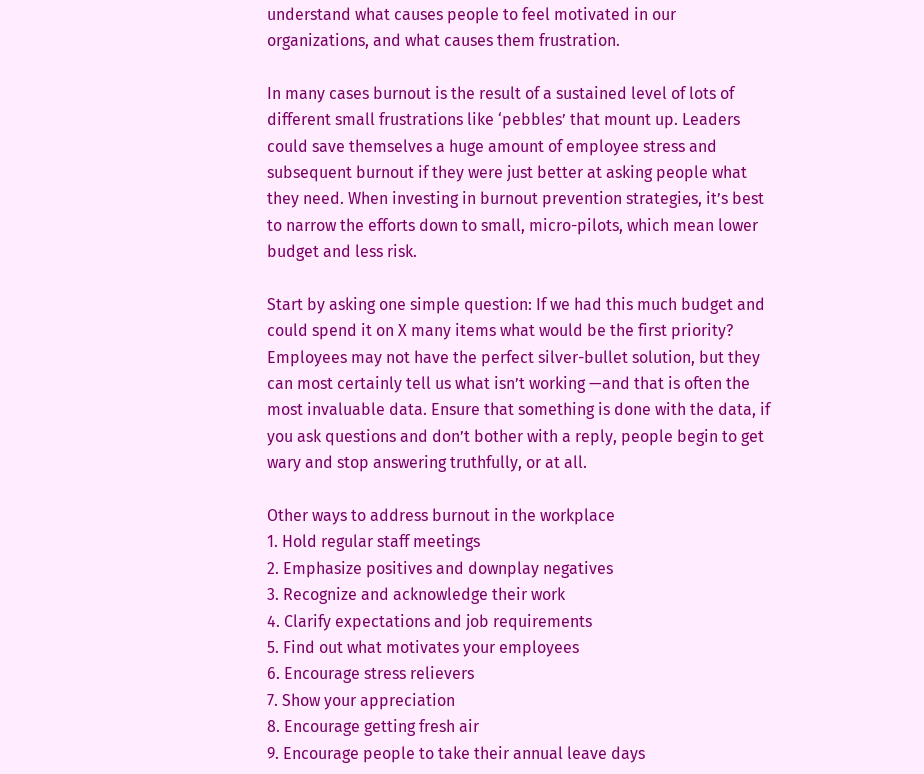understand what causes people to feel motivated in our organizations, and what causes them frustration.

In many cases burnout is the result of a sustained level of lots of different small frustrations like ‘pebbles’ that mount up. Leaders could save themselves a huge amount of employee stress and subsequent burnout if they were just better at asking people what they need. When investing in burnout prevention strategies, it’s best to narrow the efforts down to small, micro-pilots, which mean lower budget and less risk.

Start by asking one simple question: If we had this much budget and could spend it on X many items what would be the first priority? Employees may not have the perfect silver-bullet solution, but they can most certainly tell us what isn’t working —and that is often the most invaluable data. Ensure that something is done with the data, if you ask questions and don’t bother with a reply, people begin to get wary and stop answering truthfully, or at all.

Other ways to address burnout in the workplace
1. Hold regular staff meetings
2. Emphasize positives and downplay negatives
3. Recognize and acknowledge their work
4. Clarify expectations and job requirements
5. Find out what motivates your employees
6. Encourage stress relievers
7. Show your appreciation
8. Encourage getting fresh air
9. Encourage people to take their annual leave days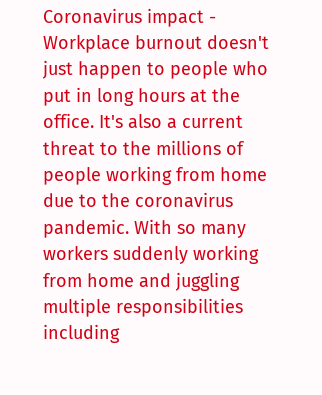Coronavirus impact - Workplace burnout doesn't just happen to people who put in long hours at the office. It's also a current threat to the millions of people working from home due to the coronavirus pandemic. With so many workers suddenly working from home and juggling multiple responsibilities including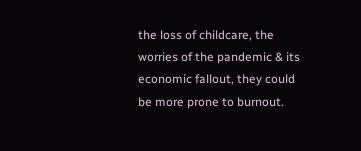the loss of childcare, the worries of the pandemic & its economic fallout, they could be more prone to burnout.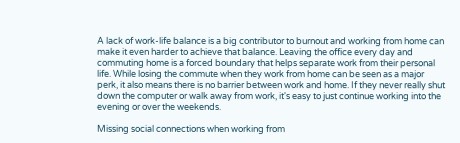A lack of work-life balance is a big contributor to burnout and working from home can make it even harder to achieve that balance. Leaving the office every day and commuting home is a forced boundary that helps separate work from their personal life. While losing the commute when they work from home can be seen as a major perk, it also means there is no barrier between work and home. If they never really shut down the computer or walk away from work, it's easy to just continue working into the evening or over the weekends.

Missing social connections when working from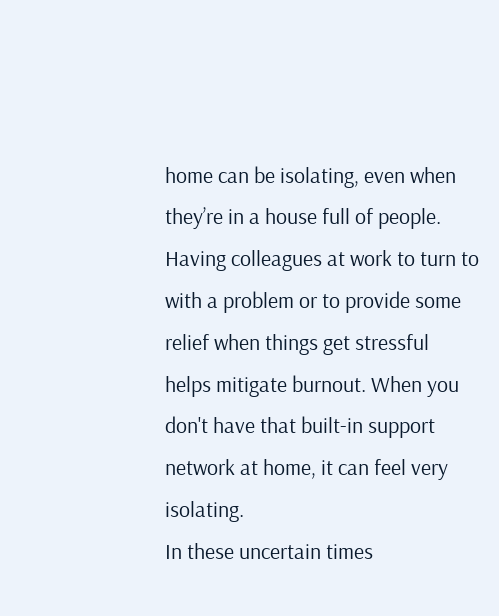home can be isolating, even when they’re in a house full of people. Having colleagues at work to turn to with a problem or to provide some relief when things get stressful helps mitigate burnout. When you don't have that built-in support network at home, it can feel very isolating.
In these uncertain times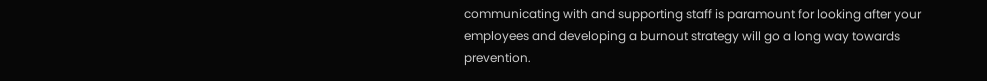communicating with and supporting staff is paramount for looking after your employees and developing a burnout strategy will go a long way towards prevention.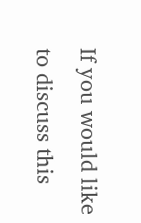If you would like to discuss this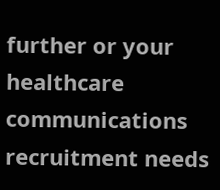further or your healthcare communications recruitment needs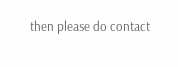then please do contact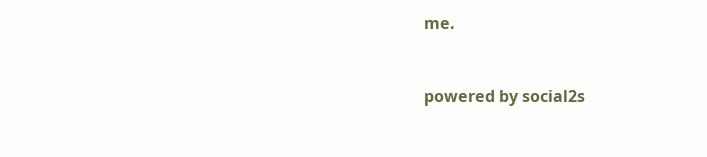me.


powered by social2s